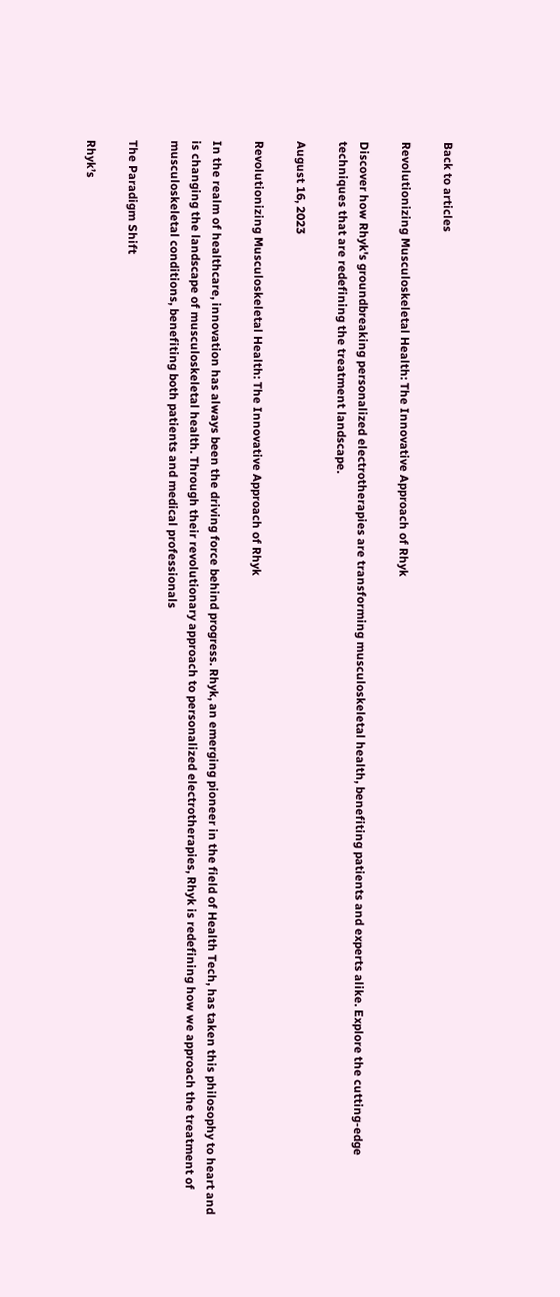Back to articles

Revolutionizing Musculoskeletal Health: The Innovative Approach of Rhyk

Discover how Rhyk's groundbreaking personalized electrotherapies are transforming musculoskeletal health, benefiting patients and experts alike. Explore the cutting-edge techniques that are redefining the treatment landscape.

August 16, 2023

Revolutionizing Musculoskeletal Health: The Innovative Approach of Rhyk

In the realm of healthcare, innovation has always been the driving force behind progress. Rhyk, an emerging pioneer in the field of Health Tech, has taken this philosophy to heart and is changing the landscape of musculoskeletal health. Through their revolutionary approach to personalized electrotherapies, Rhyk is redefining how we approach the treatment of musculoskeletal conditions, benefiting both patients and medical professionals

The Paradigm Shift

Rhyk’s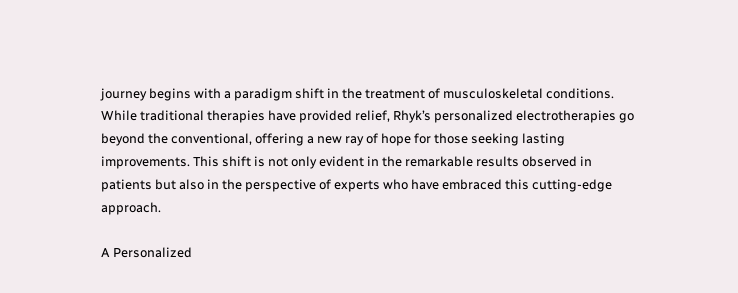journey begins with a paradigm shift in the treatment of musculoskeletal conditions. While traditional therapies have provided relief, Rhyk’s personalized electrotherapies go beyond the conventional, offering a new ray of hope for those seeking lasting improvements. This shift is not only evident in the remarkable results observed in patients but also in the perspective of experts who have embraced this cutting-edge approach.

A Personalized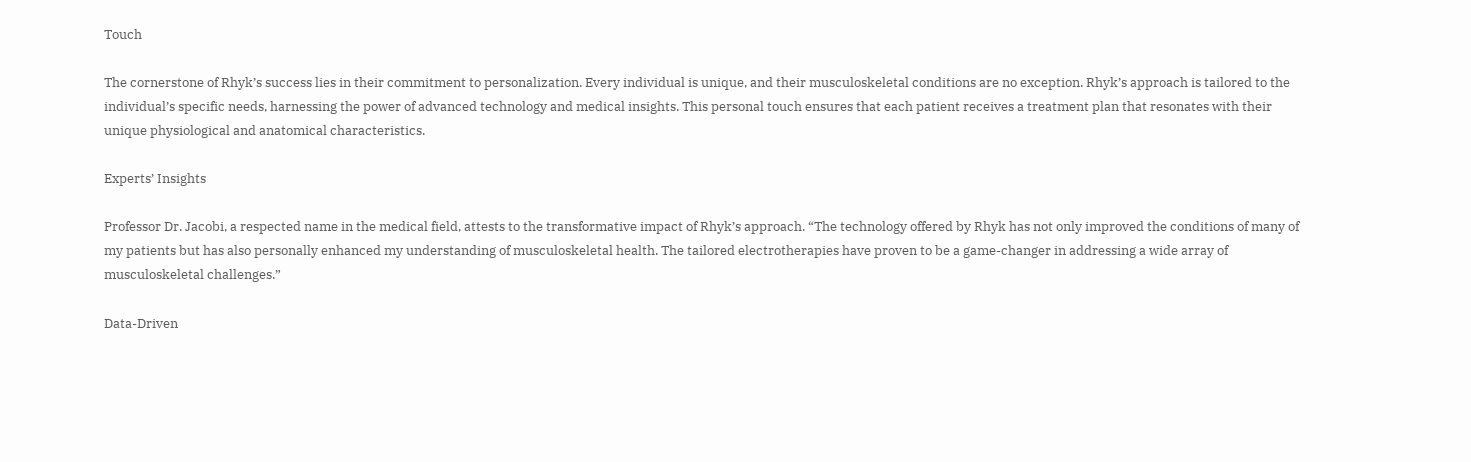Touch

The cornerstone of Rhyk’s success lies in their commitment to personalization. Every individual is unique, and their musculoskeletal conditions are no exception. Rhyk’s approach is tailored to the individual’s specific needs, harnessing the power of advanced technology and medical insights. This personal touch ensures that each patient receives a treatment plan that resonates with their unique physiological and anatomical characteristics.

Experts’ Insights

Professor Dr. Jacobi, a respected name in the medical field, attests to the transformative impact of Rhyk’s approach. “The technology offered by Rhyk has not only improved the conditions of many of my patients but has also personally enhanced my understanding of musculoskeletal health. The tailored electrotherapies have proven to be a game-changer in addressing a wide array of musculoskeletal challenges.”

Data-Driven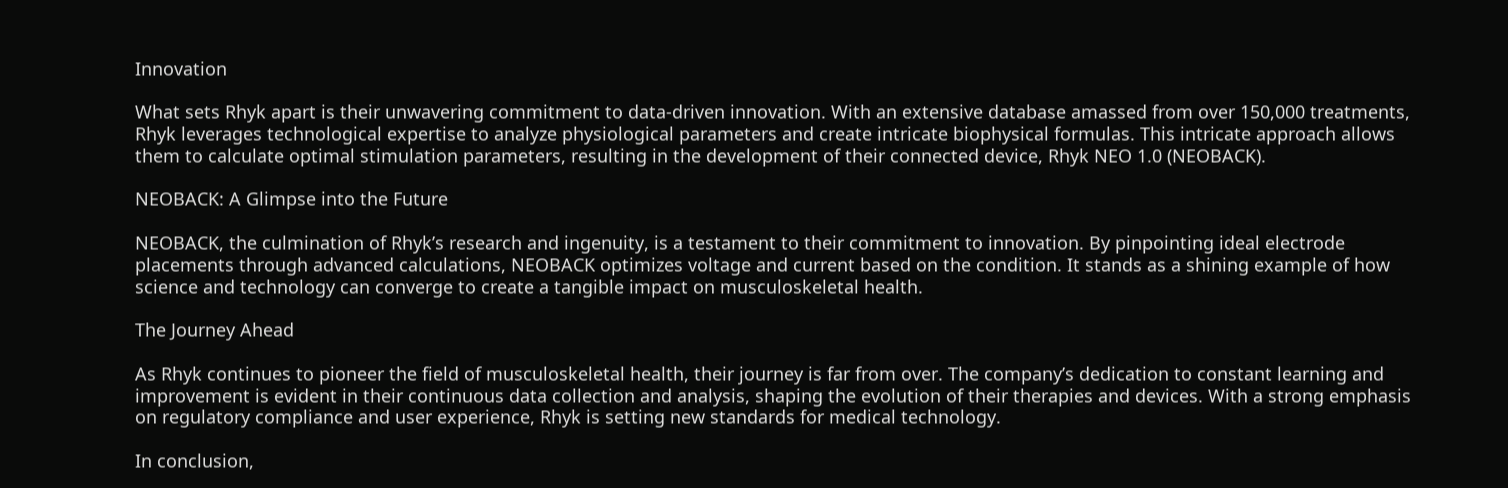Innovation

What sets Rhyk apart is their unwavering commitment to data-driven innovation. With an extensive database amassed from over 150,000 treatments, Rhyk leverages technological expertise to analyze physiological parameters and create intricate biophysical formulas. This intricate approach allows them to calculate optimal stimulation parameters, resulting in the development of their connected device, Rhyk NEO 1.0 (NEOBACK).

NEOBACK: A Glimpse into the Future

NEOBACK, the culmination of Rhyk’s research and ingenuity, is a testament to their commitment to innovation. By pinpointing ideal electrode placements through advanced calculations, NEOBACK optimizes voltage and current based on the condition. It stands as a shining example of how science and technology can converge to create a tangible impact on musculoskeletal health.

The Journey Ahead

As Rhyk continues to pioneer the field of musculoskeletal health, their journey is far from over. The company’s dedication to constant learning and improvement is evident in their continuous data collection and analysis, shaping the evolution of their therapies and devices. With a strong emphasis on regulatory compliance and user experience, Rhyk is setting new standards for medical technology.

In conclusion,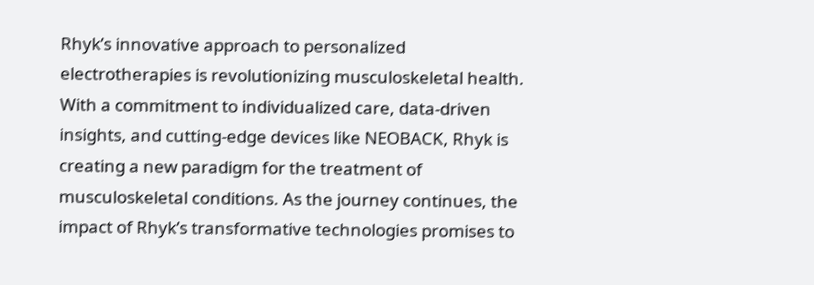Rhyk’s innovative approach to personalized electrotherapies is revolutionizing musculoskeletal health. With a commitment to individualized care, data-driven insights, and cutting-edge devices like NEOBACK, Rhyk is creating a new paradigm for the treatment of musculoskeletal conditions. As the journey continues, the impact of Rhyk’s transformative technologies promises to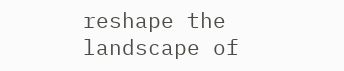reshape the landscape of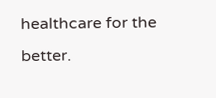healthcare for the better.